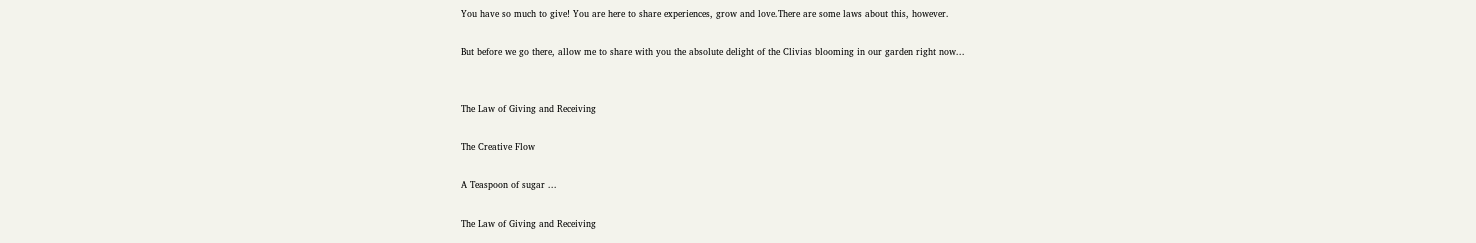You have so much to give! You are here to share experiences, grow and love.There are some laws about this, however.

But before we go there, allow me to share with you the absolute delight of the Clivias blooming in our garden right now...


The Law of Giving and Receiving

The Creative Flow

A Teaspoon of sugar ...

The Law of Giving and Receiving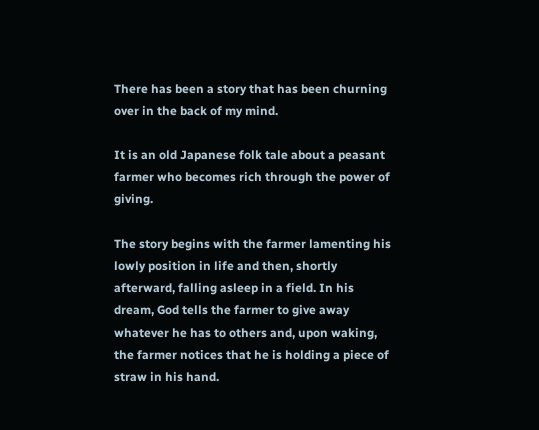There has been a story that has been churning over in the back of my mind.

It is an old Japanese folk tale about a peasant farmer who becomes rich through the power of giving.

The story begins with the farmer lamenting his lowly position in life and then, shortly afterward, falling asleep in a field. In his dream, God tells the farmer to give away whatever he has to others and, upon waking, the farmer notices that he is holding a piece of straw in his hand.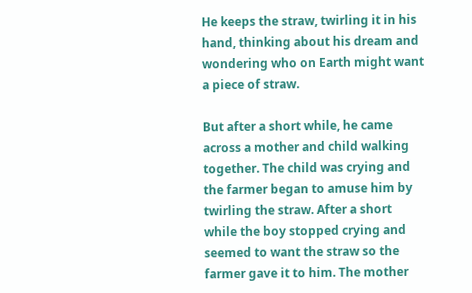He keeps the straw, twirling it in his hand, thinking about his dream and wondering who on Earth might want a piece of straw.

But after a short while, he came across a mother and child walking together. The child was crying and the farmer began to amuse him by twirling the straw. After a short while the boy stopped crying and seemed to want the straw so the farmer gave it to him. The mother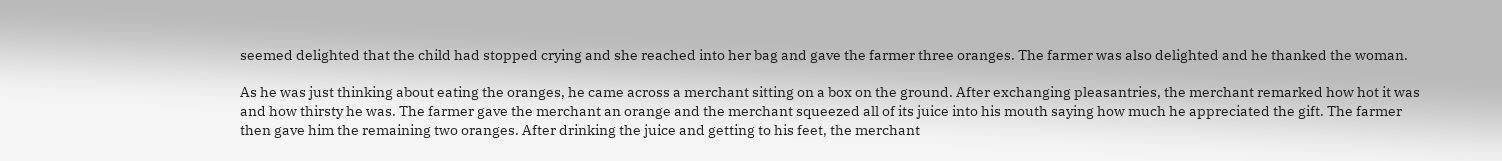seemed delighted that the child had stopped crying and she reached into her bag and gave the farmer three oranges. The farmer was also delighted and he thanked the woman.

As he was just thinking about eating the oranges, he came across a merchant sitting on a box on the ground. After exchanging pleasantries, the merchant remarked how hot it was and how thirsty he was. The farmer gave the merchant an orange and the merchant squeezed all of its juice into his mouth saying how much he appreciated the gift. The farmer then gave him the remaining two oranges. After drinking the juice and getting to his feet, the merchant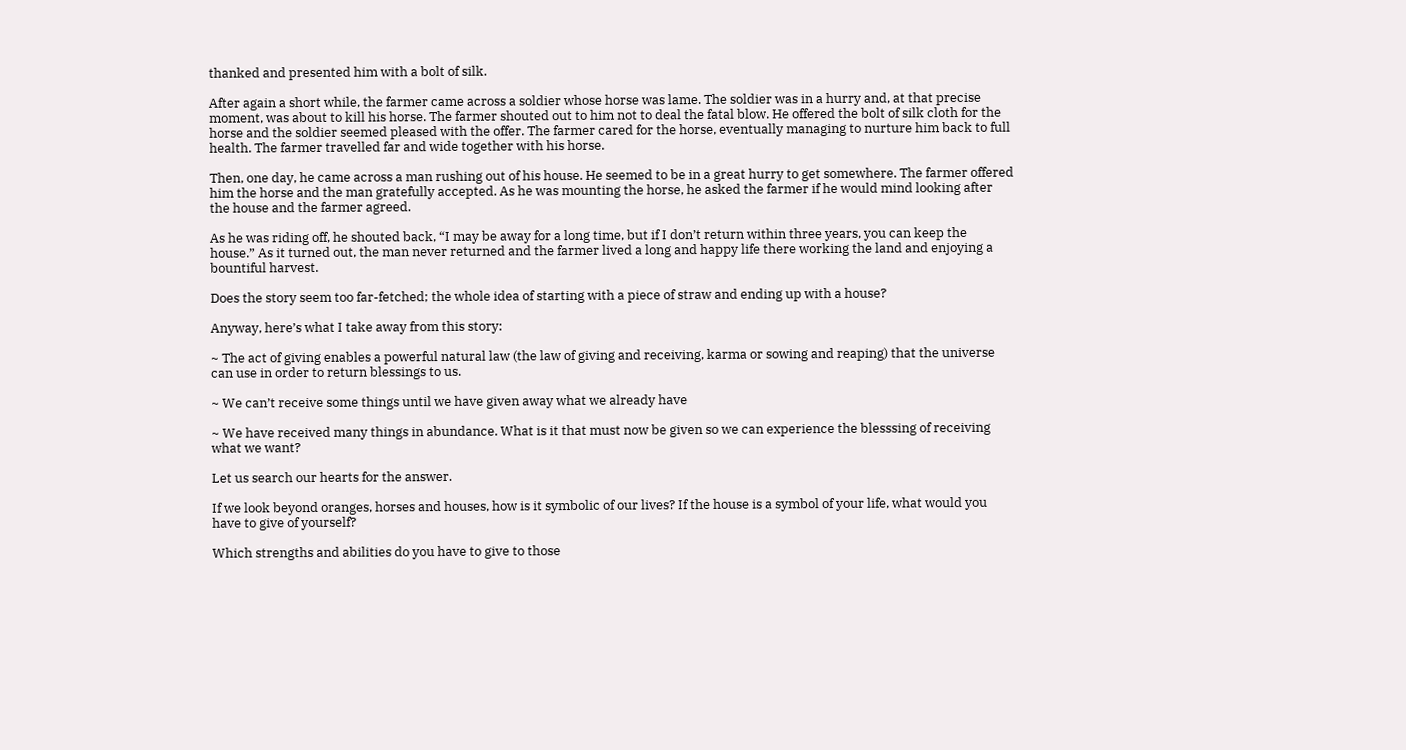thanked and presented him with a bolt of silk.

After again a short while, the farmer came across a soldier whose horse was lame. The soldier was in a hurry and, at that precise moment, was about to kill his horse. The farmer shouted out to him not to deal the fatal blow. He offered the bolt of silk cloth for the horse and the soldier seemed pleased with the offer. The farmer cared for the horse, eventually managing to nurture him back to full health. The farmer travelled far and wide together with his horse.

Then, one day, he came across a man rushing out of his house. He seemed to be in a great hurry to get somewhere. The farmer offered him the horse and the man gratefully accepted. As he was mounting the horse, he asked the farmer if he would mind looking after the house and the farmer agreed.

As he was riding off, he shouted back, “I may be away for a long time, but if I don’t return within three years, you can keep the house.” As it turned out, the man never returned and the farmer lived a long and happy life there working the land and enjoying a bountiful harvest.

Does the story seem too far-fetched; the whole idea of starting with a piece of straw and ending up with a house?

Anyway, here’s what I take away from this story:

~ The act of giving enables a powerful natural law (the law of giving and receiving, karma or sowing and reaping) that the universe can use in order to return blessings to us.

~ We can’t receive some things until we have given away what we already have

~ We have received many things in abundance. What is it that must now be given so we can experience the blesssing of receiving what we want?

Let us search our hearts for the answer.

If we look beyond oranges, horses and houses, how is it symbolic of our lives? If the house is a symbol of your life, what would you have to give of yourself?

Which strengths and abilities do you have to give to those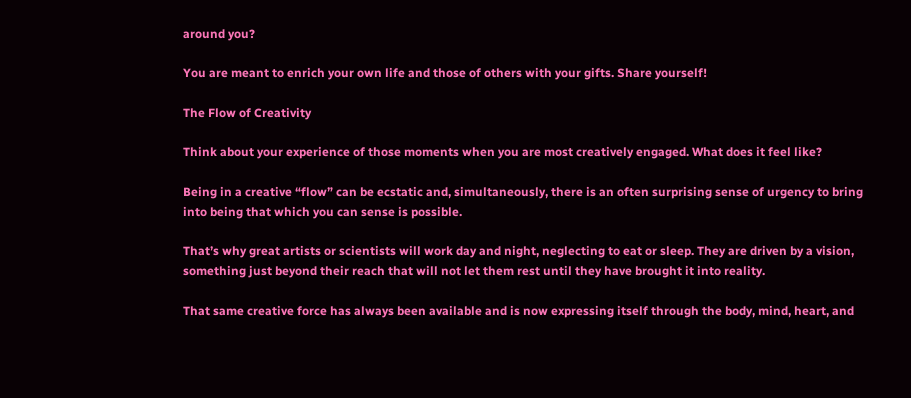around you?

You are meant to enrich your own life and those of others with your gifts. Share yourself!

The Flow of Creativity

Think about your experience of those moments when you are most creatively engaged. What does it feel like?

Being in a creative “flow” can be ecstatic and, simultaneously, there is an often surprising sense of urgency to bring into being that which you can sense is possible.

That’s why great artists or scientists will work day and night, neglecting to eat or sleep. They are driven by a vision, something just beyond their reach that will not let them rest until they have brought it into reality.

That same creative force has always been available and is now expressing itself through the body, mind, heart, and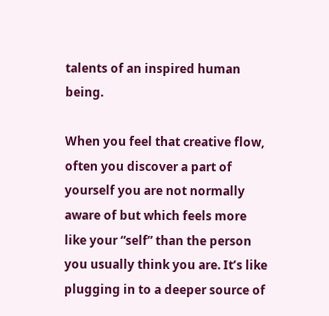talents of an inspired human being.

When you feel that creative flow, often you discover a part of yourself you are not normally aware of but which feels more like your “self” than the person you usually think you are. It’s like plugging in to a deeper source of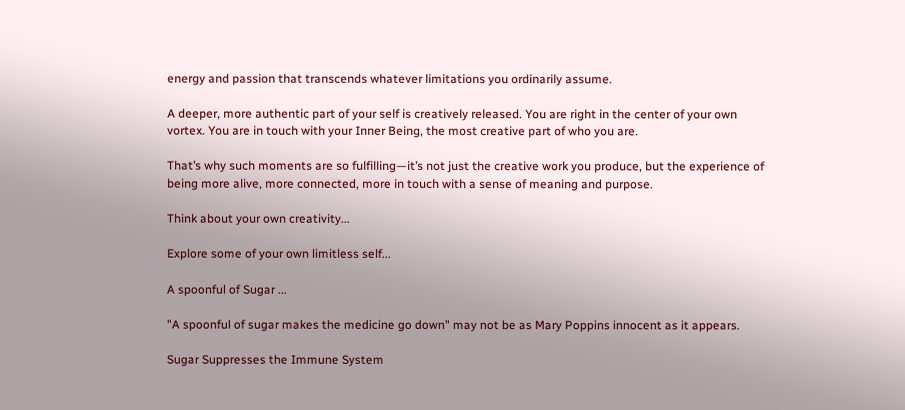energy and passion that transcends whatever limitations you ordinarily assume.

A deeper, more authentic part of your self is creatively released. You are right in the center of your own vortex. You are in touch with your Inner Being, the most creative part of who you are.

That’s why such moments are so fulfilling—it’s not just the creative work you produce, but the experience of being more alive, more connected, more in touch with a sense of meaning and purpose.

Think about your own creativity...

Explore some of your own limitless self...

A spoonful of Sugar ...

"A spoonful of sugar makes the medicine go down" may not be as Mary Poppins innocent as it appears.

Sugar Suppresses the Immune System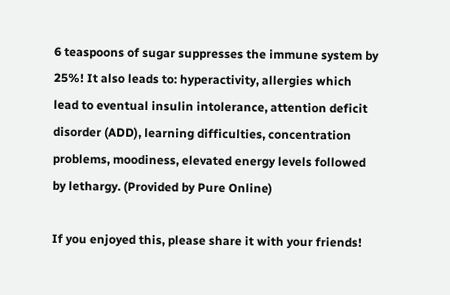6 teaspoons of sugar suppresses the immune system by 25%! It also leads to: hyperactivity, allergies which lead to eventual insulin intolerance, attention deficit disorder (ADD), learning difficulties, concentration problems, moodiness, elevated energy levels followed by lethargy. (Provided by Pure Online)

If you enjoyed this, please share it with your friends!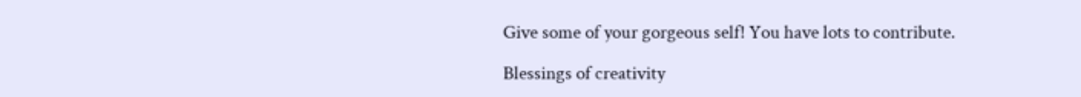Give some of your gorgeous self! You have lots to contribute.

Blessings of creativity